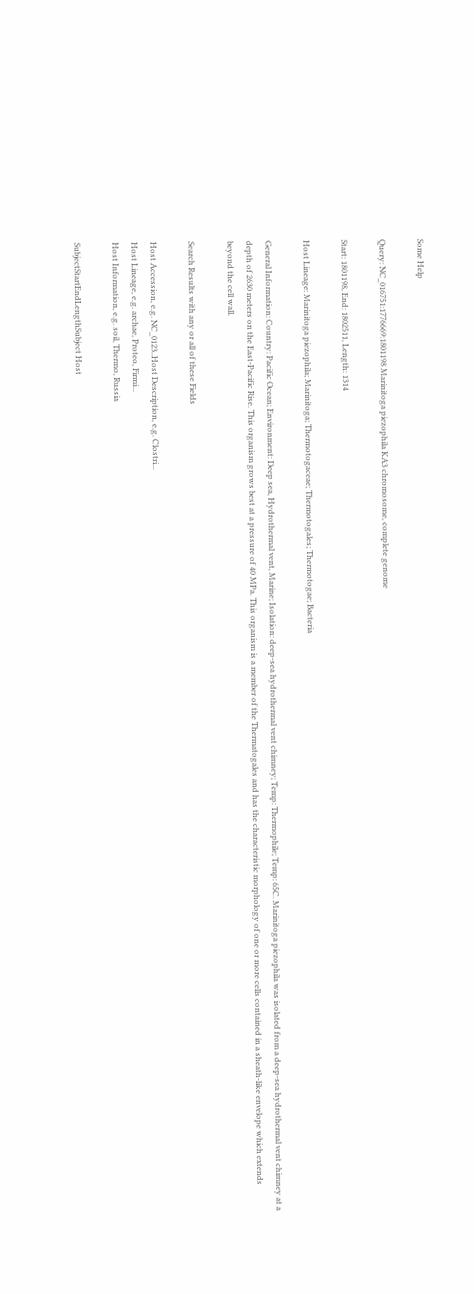Some Help

Query: NC_016751:1776669:1801198 Marinitoga piezophila KA3 chromosome, complete genome

Start: 1801198, End: 1802511, Length: 1314

Host Lineage: Marinitoga piezophila; Marinitoga; Thermotogaceae; Thermotogales; Thermotogae; Bacteria

General Information: Country: Pacific Ocean; Environment: Deep sea, Hydrothermal vent, Marine; Isolation: deep-sea hydrothermal vent chimney; Temp: Thermophile; Temp: 65C. Marinitoga piezophila was isolated from a deep-sea hydrothermal vent chimney at a depth of 2630 meters on the East-Pacific Rise. This organism grows best at a pressure of 40 MPa. This organism is a member of the Thermatogales and has the characteristic morphology of one or more cells contained in a sheath-like envelope which extends beyond the cell wall.

Search Results with any or all of these Fields

Host Accession, e.g. NC_0123..Host Description, e.g. Clostri...
Host Lineage, e.g. archae, Proteo, Firmi...
Host Information, e.g. soil, Thermo, Russia

SubjectStartEndLengthSubject Host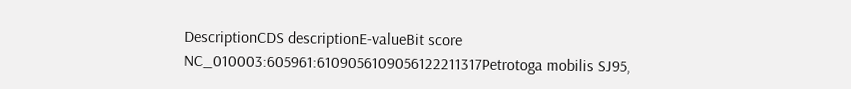DescriptionCDS descriptionE-valueBit score
NC_010003:605961:6109056109056122211317Petrotoga mobilis SJ95,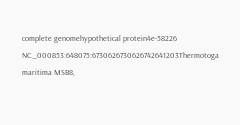complete genomehypothetical protein4e-58226
NC_000853:648075:6730626730626742641203Thermotoga maritima MSB8,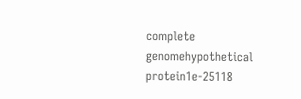complete genomehypothetical protein1e-25118